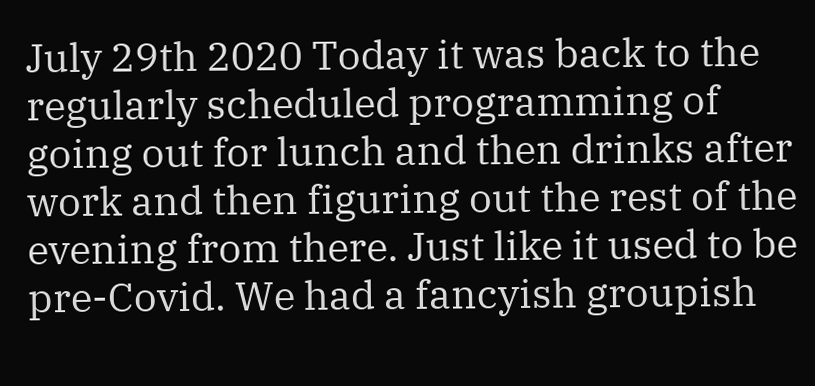July 29th 2020 Today it was back to the regularly scheduled programming of going out for lunch and then drinks after work and then figuring out the rest of the evening from there. Just like it used to be pre-Covid. We had a fancyish groupish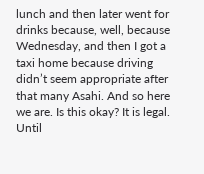lunch and then later went for drinks because, well, because Wednesday, and then I got a taxi home because driving didn’t seem appropriate after that many Asahi. And so here we are. Is this okay? It is legal. Until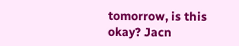tomorrow, is this okay? Jacn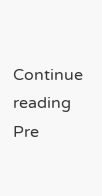Continue reading Pre